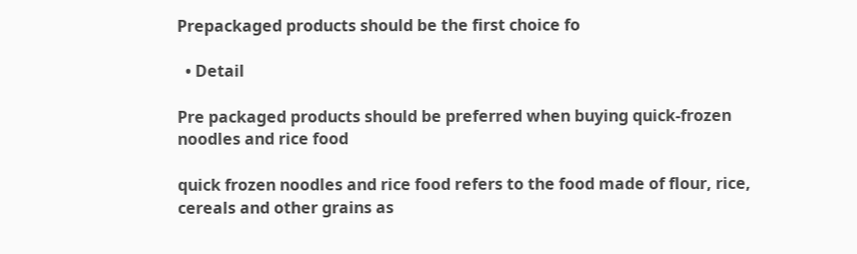Prepackaged products should be the first choice fo

  • Detail

Pre packaged products should be preferred when buying quick-frozen noodles and rice food

quick frozen noodles and rice food refers to the food made of flour, rice, cereals and other grains as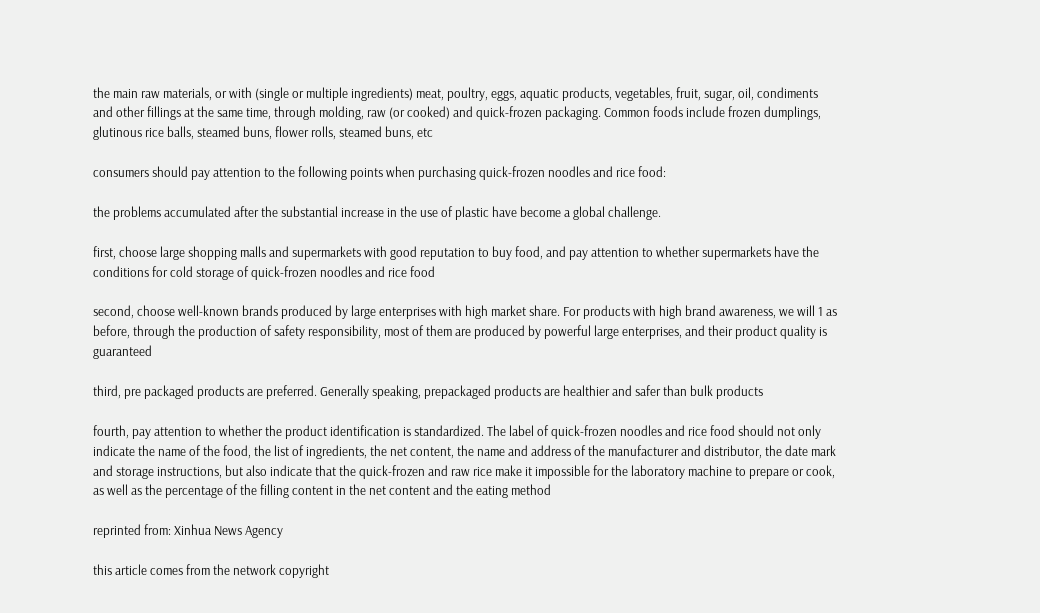the main raw materials, or with (single or multiple ingredients) meat, poultry, eggs, aquatic products, vegetables, fruit, sugar, oil, condiments and other fillings at the same time, through molding, raw (or cooked) and quick-frozen packaging. Common foods include frozen dumplings, glutinous rice balls, steamed buns, flower rolls, steamed buns, etc

consumers should pay attention to the following points when purchasing quick-frozen noodles and rice food:

the problems accumulated after the substantial increase in the use of plastic have become a global challenge.

first, choose large shopping malls and supermarkets with good reputation to buy food, and pay attention to whether supermarkets have the conditions for cold storage of quick-frozen noodles and rice food

second, choose well-known brands produced by large enterprises with high market share. For products with high brand awareness, we will 1 as before, through the production of safety responsibility, most of them are produced by powerful large enterprises, and their product quality is guaranteed

third, pre packaged products are preferred. Generally speaking, prepackaged products are healthier and safer than bulk products

fourth, pay attention to whether the product identification is standardized. The label of quick-frozen noodles and rice food should not only indicate the name of the food, the list of ingredients, the net content, the name and address of the manufacturer and distributor, the date mark and storage instructions, but also indicate that the quick-frozen and raw rice make it impossible for the laboratory machine to prepare or cook, as well as the percentage of the filling content in the net content and the eating method

reprinted from: Xinhua News Agency

this article comes from the network copyright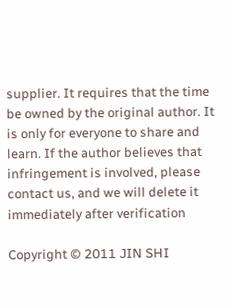supplier. It requires that the time be owned by the original author. It is only for everyone to share and learn. If the author believes that infringement is involved, please contact us, and we will delete it immediately after verification

Copyright © 2011 JIN SHI